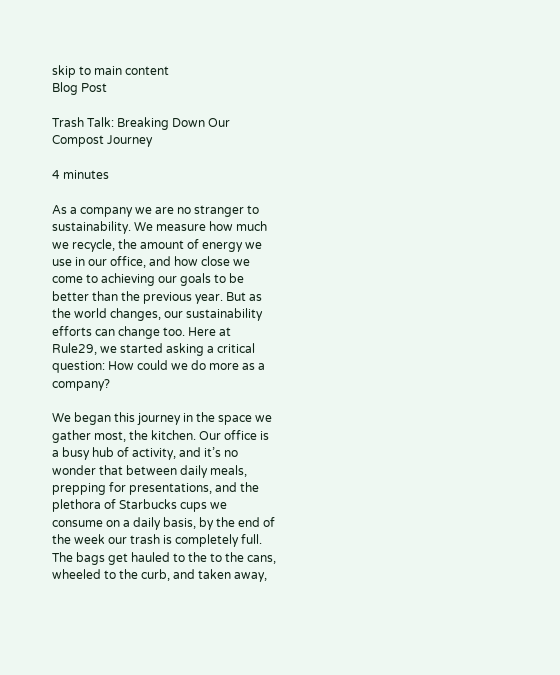skip to main content
Blog Post

Trash Talk: Breaking Down Our Compost Journey

4 minutes

As a company we are no stranger to sustainability. We measure how much we recycle, the amount of energy we use in our office, and how close we come to achieving our goals to be better than the previous year. But as the world changes, our sustainability efforts can change too. Here at Rule29, we started asking a critical question: How could we do more as a company?

We began this journey in the space we gather most, the kitchen. Our office is a busy hub of activity, and it’s no wonder that between daily meals, prepping for presentations, and the plethora of Starbucks cups we consume on a daily basis, by the end of the week our trash is completely full. The bags get hauled to the to the cans, wheeled to the curb, and taken away,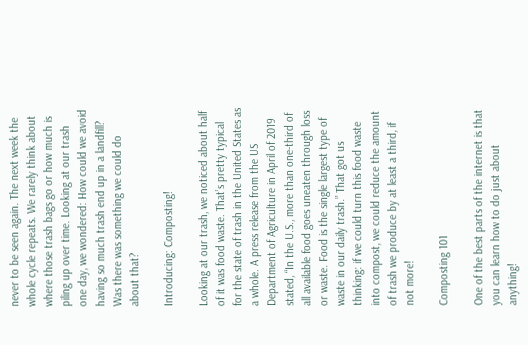never to be seen again. The next week the whole cycle repeats. We rarely think about where those trash bags go or how much is piling up over time. Looking at our trash one day, we wondered: How could we avoid having so much trash end up in a landfill? Was there was something we could do about that?

Introducing: Composting!

Looking at our trash, we noticed about half of it was food waste. That’s pretty typical for the state of trash in the United States as a whole. A press release from the US Department of Agriculture in April of 2019 stated, “In the U.S., more than one-third of all available food goes uneaten through loss or waste. Food is the single largest type of waste in our daily trash.” That got us thinking: if we could turn this food waste into compost, we could reduce the amount of trash we produce by at least a third, if not more!

Composting 101

One of the best parts of the internet is that you can learn how to do just about anything!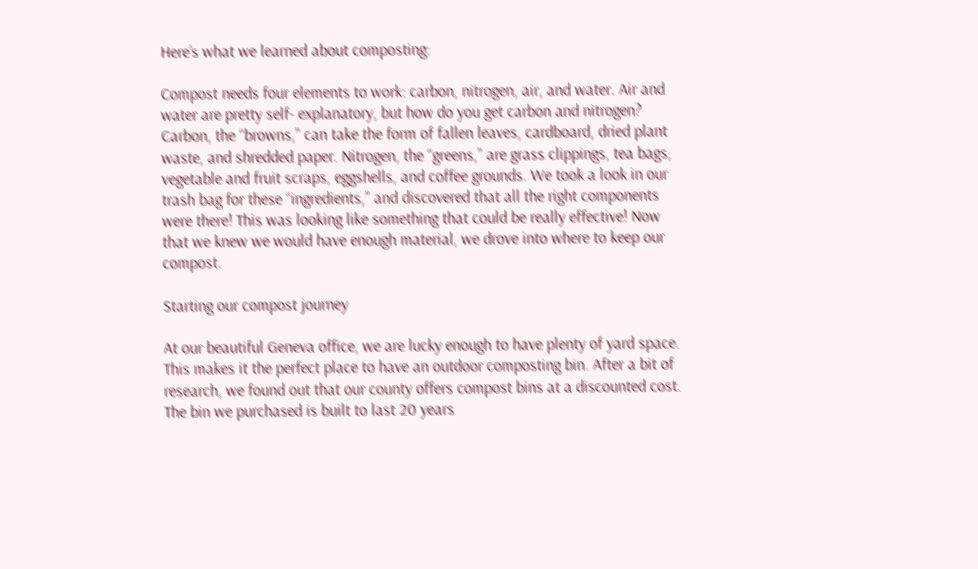Here’s what we learned about composting:

Compost needs four elements to work: carbon, nitrogen, air, and water. Air and water are pretty self- explanatory, but how do you get carbon and nitrogen?  Carbon, the “browns,” can take the form of fallen leaves, cardboard, dried plant waste, and shredded paper. Nitrogen, the “greens,” are grass clippings, tea bags, vegetable and fruit scraps, eggshells, and coffee grounds. We took a look in our trash bag for these “ingredients,” and discovered that all the right components were there! This was looking like something that could be really effective! Now that we knew we would have enough material, we drove into where to keep our compost.

Starting our compost journey

At our beautiful Geneva office, we are lucky enough to have plenty of yard space. This makes it the perfect place to have an outdoor composting bin. After a bit of research, we found out that our county offers compost bins at a discounted cost. The bin we purchased is built to last 20 years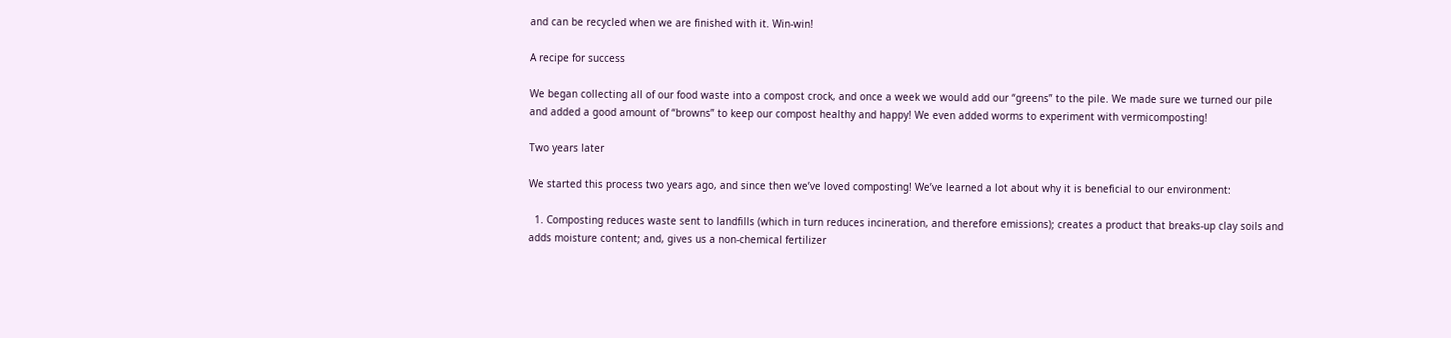and can be recycled when we are finished with it. Win-win!

A recipe for success

We began collecting all of our food waste into a compost crock, and once a week we would add our “greens” to the pile. We made sure we turned our pile and added a good amount of “browns” to keep our compost healthy and happy! We even added worms to experiment with vermicomposting!

Two years later

We started this process two years ago, and since then we’ve loved composting! We’ve learned a lot about why it is beneficial to our environment:

  1. Composting reduces waste sent to landfills (which in turn reduces incineration, and therefore emissions); creates a product that breaks-up clay soils and adds moisture content; and, gives us a non-chemical fertilizer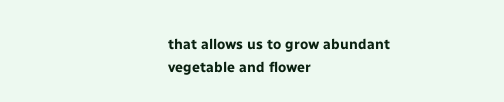that allows us to grow abundant vegetable and flower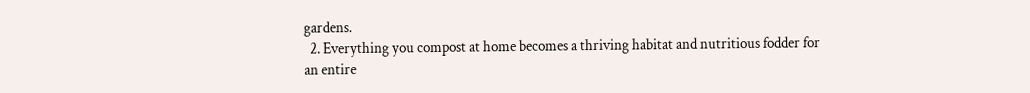gardens.
  2. Everything you compost at home becomes a thriving habitat and nutritious fodder for an entire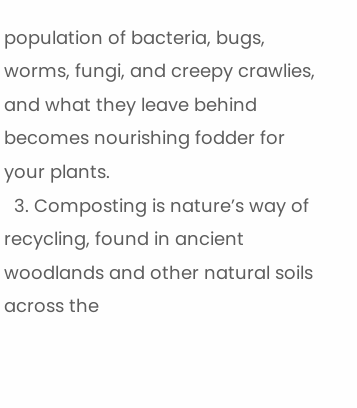population of bacteria, bugs, worms, fungi, and creepy crawlies, and what they leave behind becomes nourishing fodder for your plants.
  3. Composting is nature’s way of recycling, found in ancient woodlands and other natural soils across the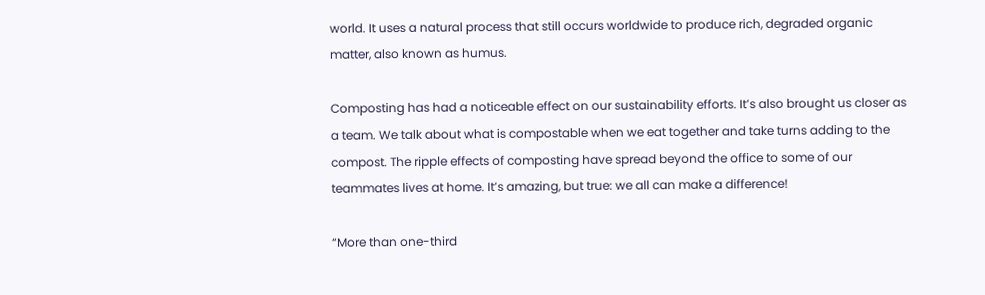world. It uses a natural process that still occurs worldwide to produce rich, degraded organic matter, also known as humus.

Composting has had a noticeable effect on our sustainability efforts. It’s also brought us closer as a team. We talk about what is compostable when we eat together and take turns adding to the compost. The ripple effects of composting have spread beyond the office to some of our teammates lives at home. It’s amazing, but true: we all can make a difference!

“More than one-third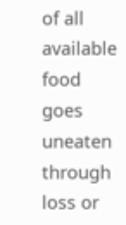of all available food goes uneaten through loss or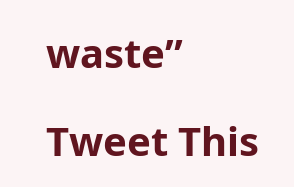waste”

Tweet This